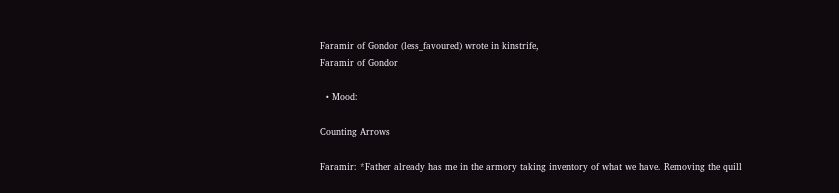Faramir of Gondor (less_favoured) wrote in kinstrife,
Faramir of Gondor

  • Mood:

Counting Arrows

Faramir: *Father already has me in the armory taking inventory of what we have. Removing the quill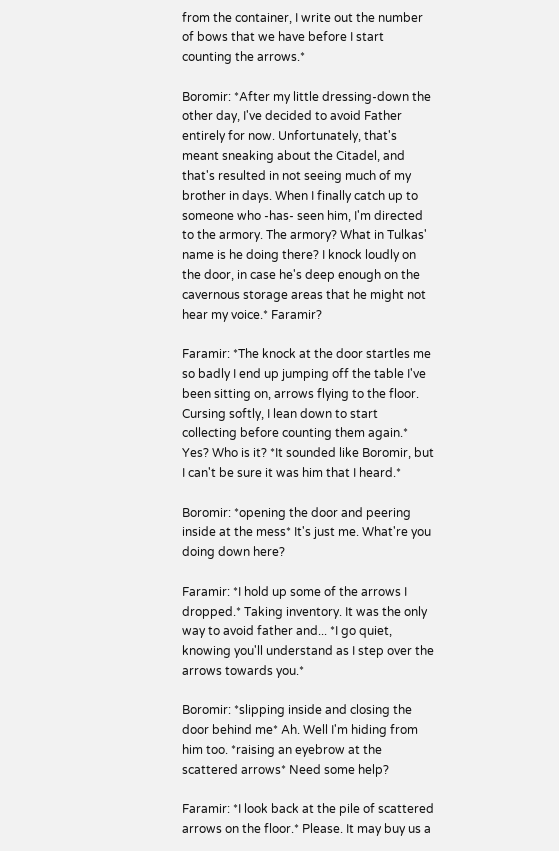from the container, I write out the number of bows that we have before I start counting the arrows.*

Boromir: *After my little dressing-down the other day, I've decided to avoid Father entirely for now. Unfortunately, that's meant sneaking about the Citadel, and that's resulted in not seeing much of my brother in days. When I finally catch up to someone who -has- seen him, I'm directed to the armory. The armory? What in Tulkas' name is he doing there? I knock loudly on the door, in case he's deep enough on the cavernous storage areas that he might not hear my voice.* Faramir?

Faramir: *The knock at the door startles me so badly I end up jumping off the table I've been sitting on, arrows flying to the floor. Cursing softly, I lean down to start collecting before counting them again.* Yes? Who is it? *It sounded like Boromir, but I can't be sure it was him that I heard.*

Boromir: *opening the door and peering inside at the mess* It's just me. What're you doing down here?

Faramir: *I hold up some of the arrows I dropped.* Taking inventory. It was the only way to avoid father and... *I go quiet, knowing you'll understand as I step over the arrows towards you.*

Boromir: *slipping inside and closing the door behind me* Ah. Well I'm hiding from him too. *raising an eyebrow at the scattered arrows* Need some help?

Faramir: *I look back at the pile of scattered arrows on the floor.* Please. It may buy us a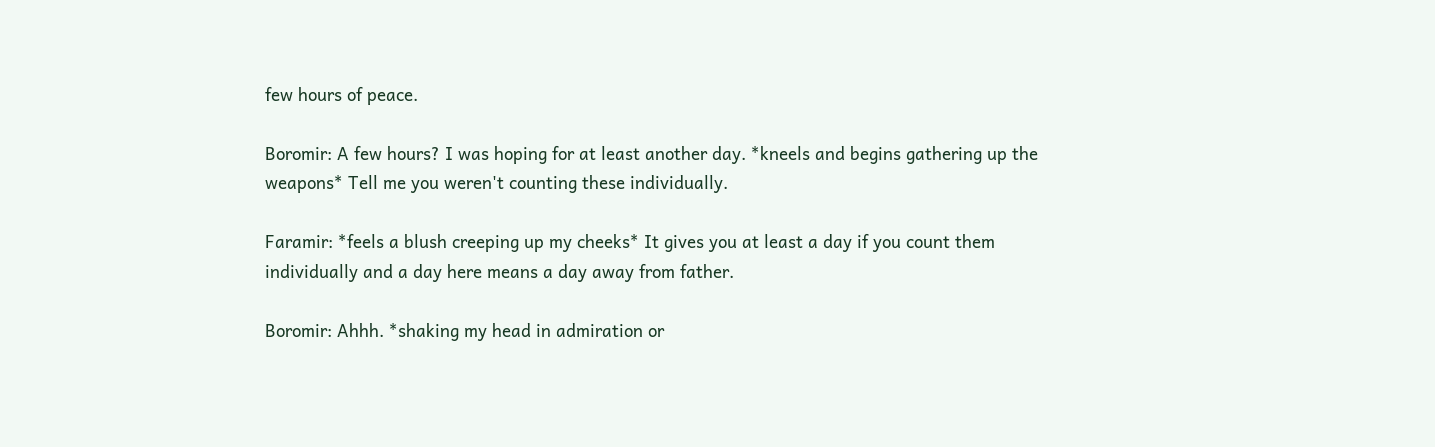few hours of peace.

Boromir: A few hours? I was hoping for at least another day. *kneels and begins gathering up the weapons* Tell me you weren't counting these individually.

Faramir: *feels a blush creeping up my cheeks* It gives you at least a day if you count them individually and a day here means a day away from father.

Boromir: Ahhh. *shaking my head in admiration or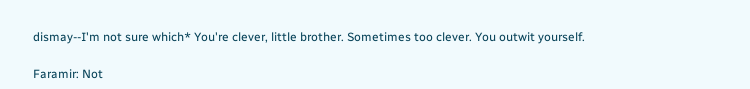dismay--I'm not sure which* You're clever, little brother. Sometimes too clever. You outwit yourself.

Faramir: Not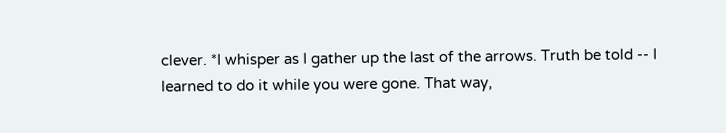clever. *I whisper as I gather up the last of the arrows. Truth be told -- I learned to do it while you were gone. That way,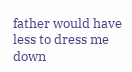father would have less to dress me down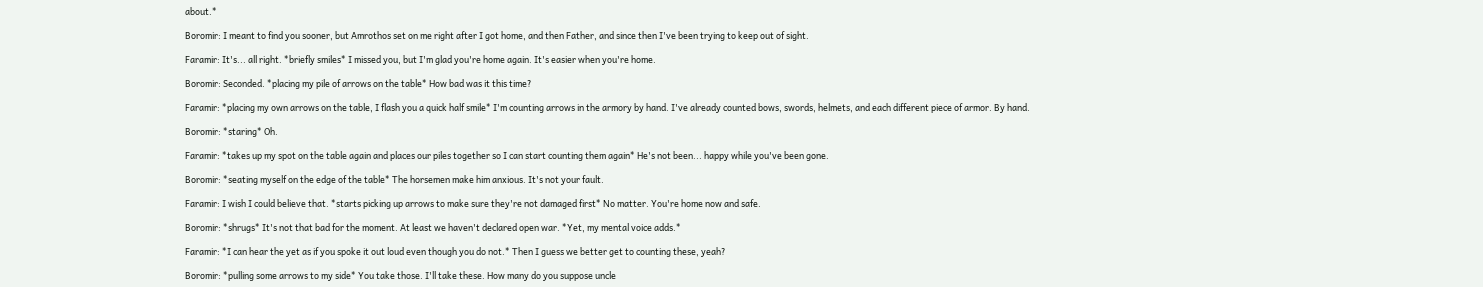about.*

Boromir: I meant to find you sooner, but Amrothos set on me right after I got home, and then Father, and since then I've been trying to keep out of sight.

Faramir: It's... all right. *briefly smiles* I missed you, but I'm glad you're home again. It's easier when you're home.

Boromir: Seconded. *placing my pile of arrows on the table* How bad was it this time?

Faramir: *placing my own arrows on the table, I flash you a quick half smile* I'm counting arrows in the armory by hand. I've already counted bows, swords, helmets, and each different piece of armor. By hand.

Boromir: *staring* Oh.

Faramir: *takes up my spot on the table again and places our piles together so I can start counting them again* He's not been... happy while you've been gone.

Boromir: *seating myself on the edge of the table* The horsemen make him anxious. It's not your fault.

Faramir: I wish I could believe that. *starts picking up arrows to make sure they're not damaged first* No matter. You're home now and safe.

Boromir: *shrugs* It's not that bad for the moment. At least we haven't declared open war. *Yet, my mental voice adds.*

Faramir: *I can hear the yet as if you spoke it out loud even though you do not.* Then I guess we better get to counting these, yeah?

Boromir: *pulling some arrows to my side* You take those. I'll take these. How many do you suppose uncle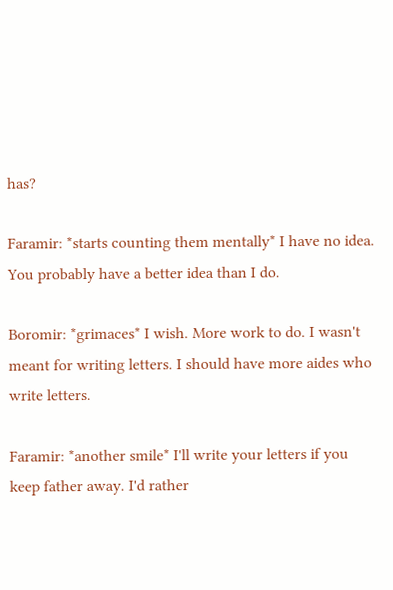has?

Faramir: *starts counting them mentally* I have no idea. You probably have a better idea than I do.

Boromir: *grimaces* I wish. More work to do. I wasn't meant for writing letters. I should have more aides who write letters.

Faramir: *another smile* I'll write your letters if you keep father away. I'd rather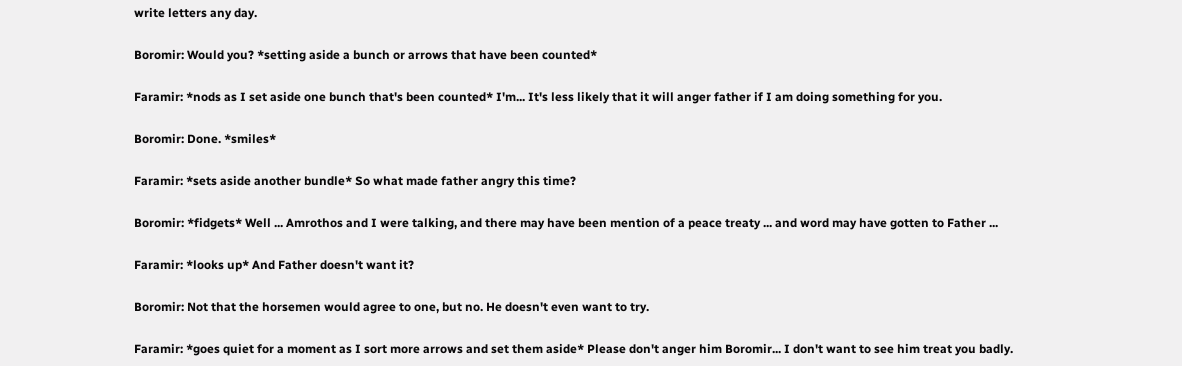write letters any day.

Boromir: Would you? *setting aside a bunch or arrows that have been counted*

Faramir: *nods as I set aside one bunch that's been counted* I'm... It's less likely that it will anger father if I am doing something for you.

Boromir: Done. *smiles*

Faramir: *sets aside another bundle* So what made father angry this time?

Boromir: *fidgets* Well ... Amrothos and I were talking, and there may have been mention of a peace treaty ... and word may have gotten to Father ...

Faramir: *looks up* And Father doesn't want it?

Boromir: Not that the horsemen would agree to one, but no. He doesn't even want to try.

Faramir: *goes quiet for a moment as I sort more arrows and set them aside* Please don't anger him Boromir... I don't want to see him treat you badly.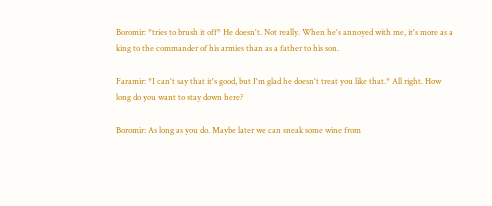Boromir: *tries to brush it off* He doesn't. Not really. When he's annoyed with me, it's more as a king to the commander of his armies than as a father to his son.

Faramir: *I can't say that it's good, but I'm glad he doesn't treat you like that.* All right. How long do you want to stay down here?

Boromir: As long as you do. Maybe later we can sneak some wine from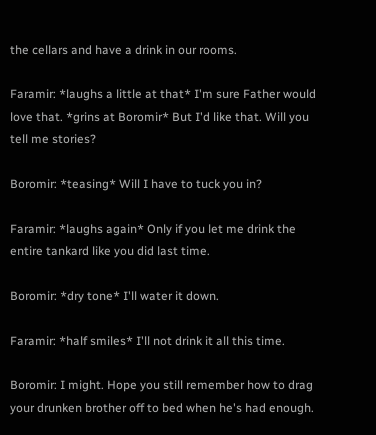the cellars and have a drink in our rooms.

Faramir: *laughs a little at that* I'm sure Father would love that. *grins at Boromir* But I'd like that. Will you tell me stories?

Boromir: *teasing* Will I have to tuck you in?

Faramir: *laughs again* Only if you let me drink the entire tankard like you did last time.

Boromir: *dry tone* I'll water it down.

Faramir: *half smiles* I'll not drink it all this time.

Boromir: I might. Hope you still remember how to drag your drunken brother off to bed when he's had enough.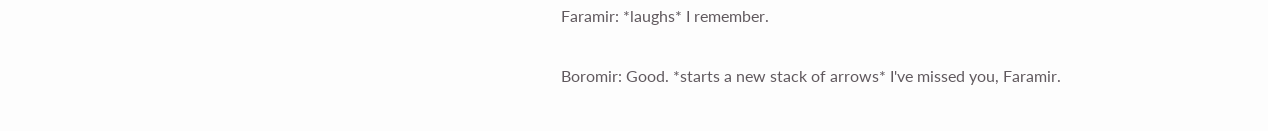Faramir: *laughs* I remember.

Boromir: Good. *starts a new stack of arrows* I've missed you, Faramir.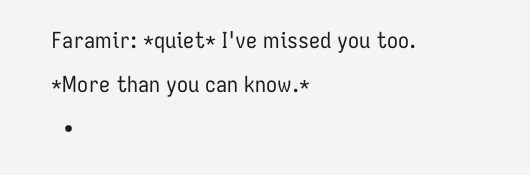Faramir: *quiet* I've missed you too. *More than you can know.*
  •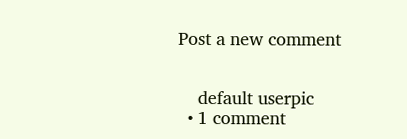Post a new comment


    default userpic
  • 1 comment